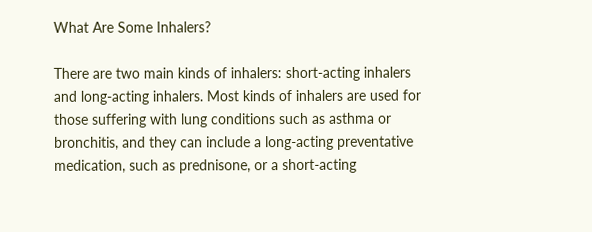What Are Some Inhalers?

There are two main kinds of inhalers: short-acting inhalers and long-acting inhalers. Most kinds of inhalers are used for those suffering with lung conditions such as asthma or bronchitis, and they can include a long-acting preventative medication, such as prednisone, or a short-acting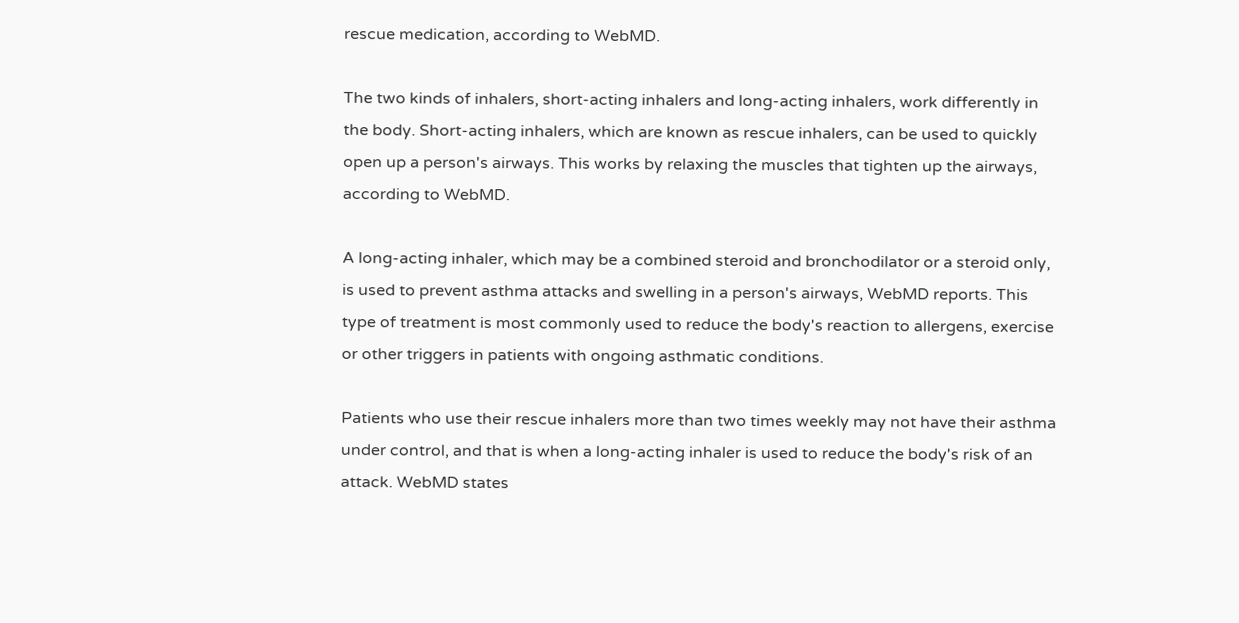rescue medication, according to WebMD.

The two kinds of inhalers, short-acting inhalers and long-acting inhalers, work differently in the body. Short-acting inhalers, which are known as rescue inhalers, can be used to quickly open up a person's airways. This works by relaxing the muscles that tighten up the airways, according to WebMD.

A long-acting inhaler, which may be a combined steroid and bronchodilator or a steroid only, is used to prevent asthma attacks and swelling in a person's airways, WebMD reports. This type of treatment is most commonly used to reduce the body's reaction to allergens, exercise or other triggers in patients with ongoing asthmatic conditions.

Patients who use their rescue inhalers more than two times weekly may not have their asthma under control, and that is when a long-acting inhaler is used to reduce the body's risk of an attack. WebMD states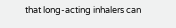that long-acting inhalers can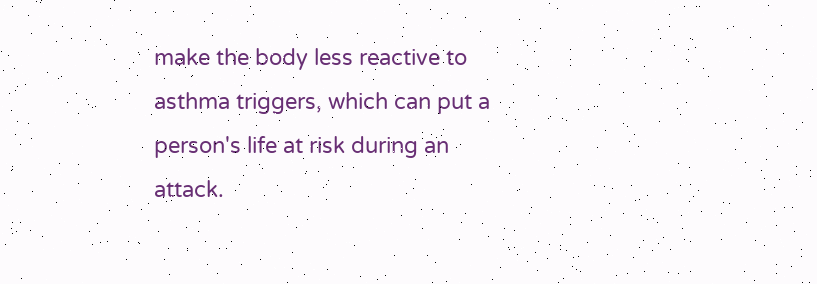make the body less reactive to asthma triggers, which can put a person's life at risk during an attack.